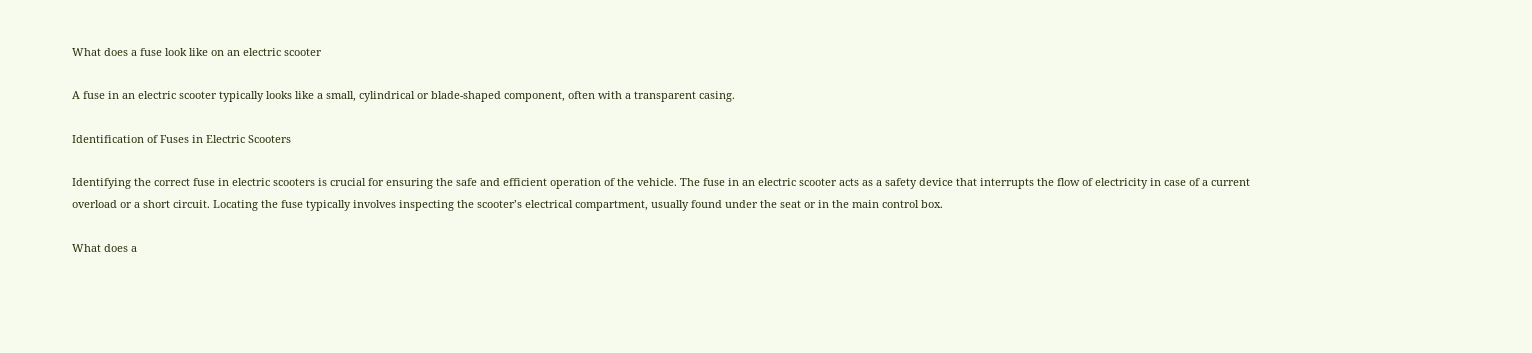What does a fuse look like on an electric scooter

A fuse in an electric scooter typically looks like a small, cylindrical or blade-shaped component, often with a transparent casing.

Identification of Fuses in Electric Scooters

Identifying the correct fuse in electric scooters is crucial for ensuring the safe and efficient operation of the vehicle. The fuse in an electric scooter acts as a safety device that interrupts the flow of electricity in case of a current overload or a short circuit. Locating the fuse typically involves inspecting the scooter’s electrical compartment, usually found under the seat or in the main control box.

What does a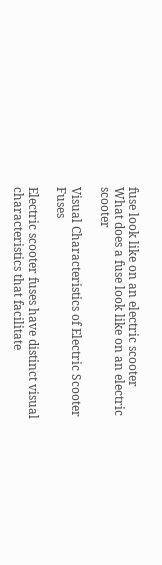fuse look like on an electric scooter
What does a fuse look like on an electric scooter

Visual Characteristics of Electric Scooter Fuses

Electric scooter fuses have distinct visual characteristics that facilitate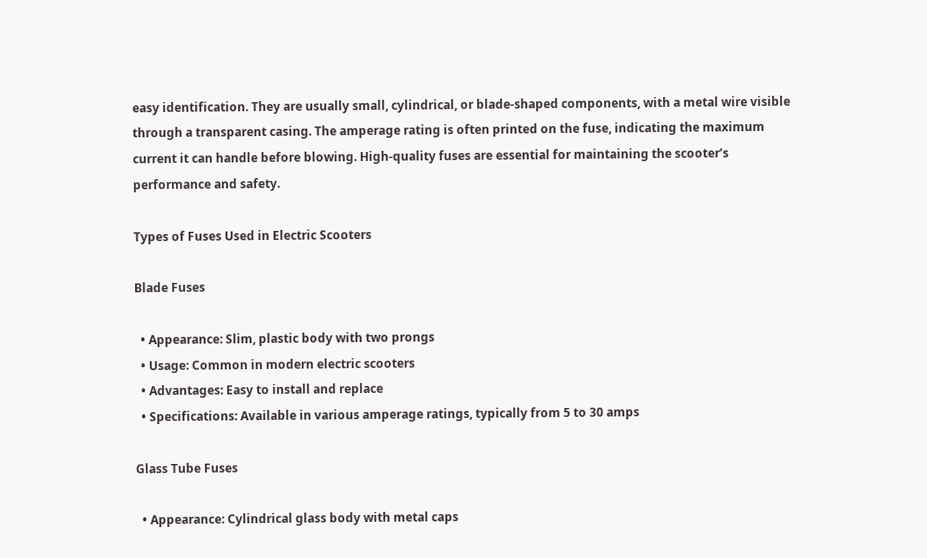easy identification. They are usually small, cylindrical, or blade-shaped components, with a metal wire visible through a transparent casing. The amperage rating is often printed on the fuse, indicating the maximum current it can handle before blowing. High-quality fuses are essential for maintaining the scooter’s performance and safety.

Types of Fuses Used in Electric Scooters

Blade Fuses

  • Appearance: Slim, plastic body with two prongs
  • Usage: Common in modern electric scooters
  • Advantages: Easy to install and replace
  • Specifications: Available in various amperage ratings, typically from 5 to 30 amps

Glass Tube Fuses

  • Appearance: Cylindrical glass body with metal caps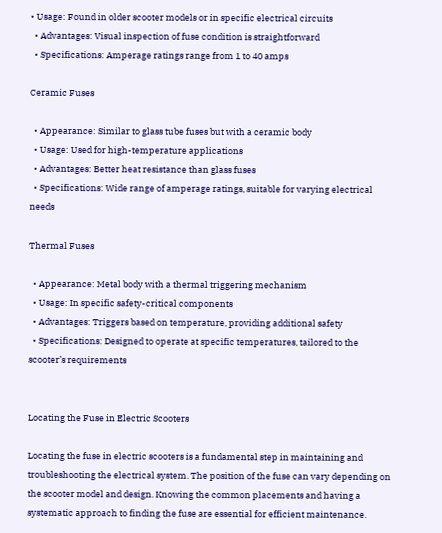• Usage: Found in older scooter models or in specific electrical circuits
  • Advantages: Visual inspection of fuse condition is straightforward
  • Specifications: Amperage ratings range from 1 to 40 amps

Ceramic Fuses

  • Appearance: Similar to glass tube fuses but with a ceramic body
  • Usage: Used for high-temperature applications
  • Advantages: Better heat resistance than glass fuses
  • Specifications: Wide range of amperage ratings, suitable for varying electrical needs

Thermal Fuses

  • Appearance: Metal body with a thermal triggering mechanism
  • Usage: In specific safety-critical components
  • Advantages: Triggers based on temperature, providing additional safety
  • Specifications: Designed to operate at specific temperatures, tailored to the scooter’s requirements


Locating the Fuse in Electric Scooters

Locating the fuse in electric scooters is a fundamental step in maintaining and troubleshooting the electrical system. The position of the fuse can vary depending on the scooter model and design. Knowing the common placements and having a systematic approach to finding the fuse are essential for efficient maintenance.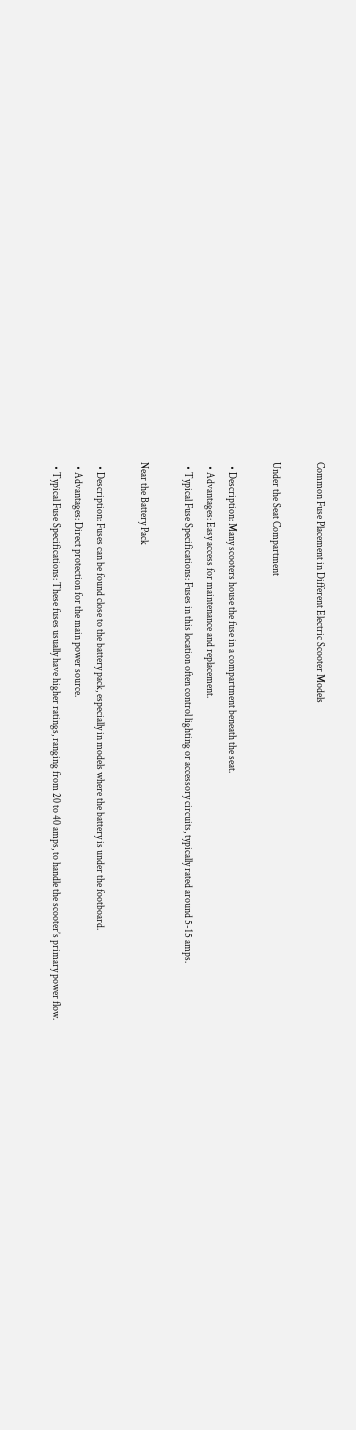Common Fuse Placement in Different Electric Scooter Models

Under the Seat Compartment

  • Description: Many scooters house the fuse in a compartment beneath the seat.
  • Advantages: Easy access for maintenance and replacement.
  • Typical Fuse Specifications: Fuses in this location often control lighting or accessory circuits, typically rated around 5-15 amps.

Near the Battery Pack

  • Description: Fuses can be found close to the battery pack, especially in models where the battery is under the footboard.
  • Advantages: Direct protection for the main power source.
  • Typical Fuse Specifications: These fuses usually have higher ratings, ranging from 20 to 40 amps, to handle the scooter’s primary power flow.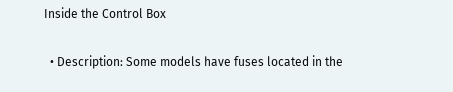Inside the Control Box

  • Description: Some models have fuses located in the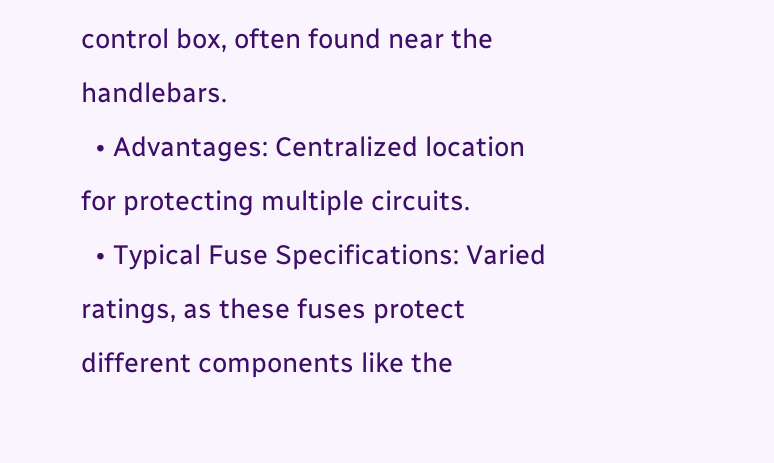control box, often found near the handlebars.
  • Advantages: Centralized location for protecting multiple circuits.
  • Typical Fuse Specifications: Varied ratings, as these fuses protect different components like the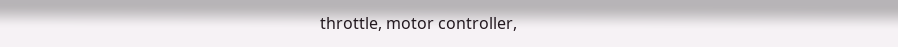throttle, motor controller,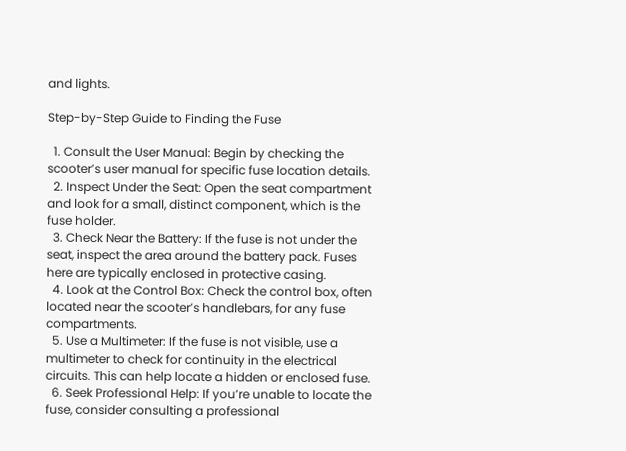and lights.

Step-by-Step Guide to Finding the Fuse

  1. Consult the User Manual: Begin by checking the scooter’s user manual for specific fuse location details.
  2. Inspect Under the Seat: Open the seat compartment and look for a small, distinct component, which is the fuse holder.
  3. Check Near the Battery: If the fuse is not under the seat, inspect the area around the battery pack. Fuses here are typically enclosed in protective casing.
  4. Look at the Control Box: Check the control box, often located near the scooter’s handlebars, for any fuse compartments.
  5. Use a Multimeter: If the fuse is not visible, use a multimeter to check for continuity in the electrical circuits. This can help locate a hidden or enclosed fuse.
  6. Seek Professional Help: If you’re unable to locate the fuse, consider consulting a professional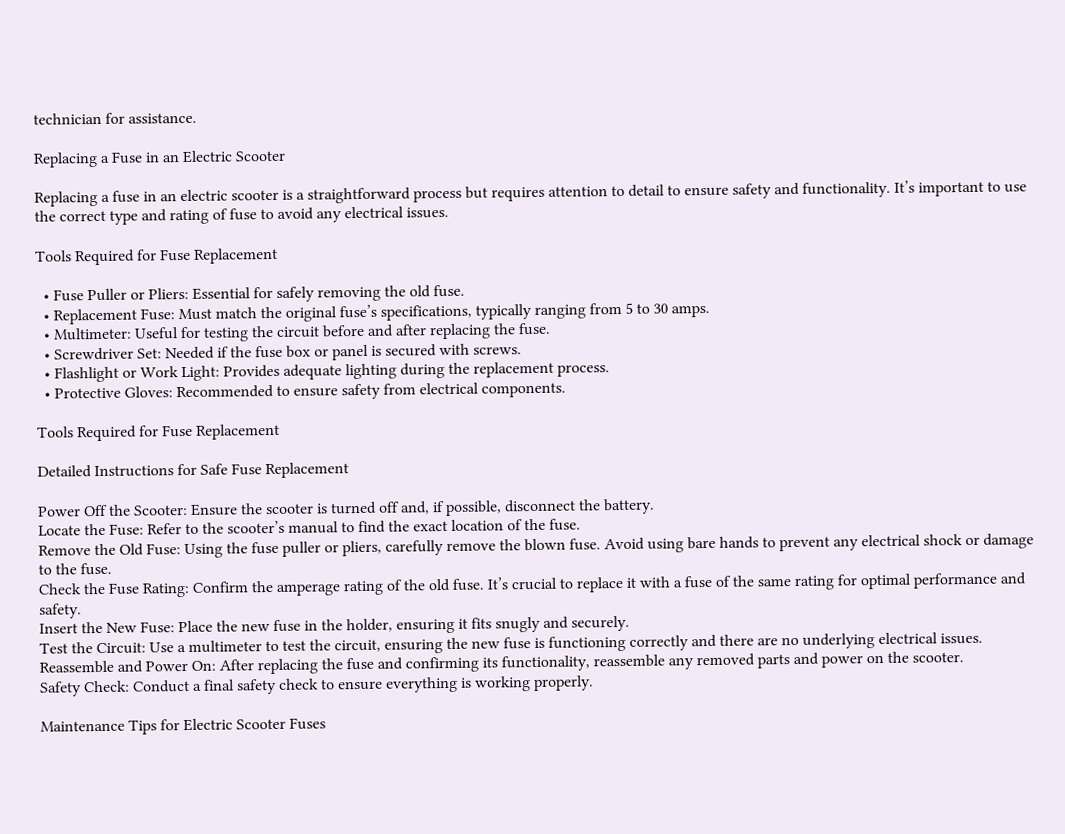technician for assistance.

Replacing a Fuse in an Electric Scooter

Replacing a fuse in an electric scooter is a straightforward process but requires attention to detail to ensure safety and functionality. It’s important to use the correct type and rating of fuse to avoid any electrical issues.

Tools Required for Fuse Replacement

  • Fuse Puller or Pliers: Essential for safely removing the old fuse.
  • Replacement Fuse: Must match the original fuse’s specifications, typically ranging from 5 to 30 amps.
  • Multimeter: Useful for testing the circuit before and after replacing the fuse.
  • Screwdriver Set: Needed if the fuse box or panel is secured with screws.
  • Flashlight or Work Light: Provides adequate lighting during the replacement process.
  • Protective Gloves: Recommended to ensure safety from electrical components.

Tools Required for Fuse Replacement

Detailed Instructions for Safe Fuse Replacement

Power Off the Scooter: Ensure the scooter is turned off and, if possible, disconnect the battery.
Locate the Fuse: Refer to the scooter’s manual to find the exact location of the fuse.
Remove the Old Fuse: Using the fuse puller or pliers, carefully remove the blown fuse. Avoid using bare hands to prevent any electrical shock or damage to the fuse.
Check the Fuse Rating: Confirm the amperage rating of the old fuse. It’s crucial to replace it with a fuse of the same rating for optimal performance and safety.
Insert the New Fuse: Place the new fuse in the holder, ensuring it fits snugly and securely.
Test the Circuit: Use a multimeter to test the circuit, ensuring the new fuse is functioning correctly and there are no underlying electrical issues.
Reassemble and Power On: After replacing the fuse and confirming its functionality, reassemble any removed parts and power on the scooter.
Safety Check: Conduct a final safety check to ensure everything is working properly.

Maintenance Tips for Electric Scooter Fuses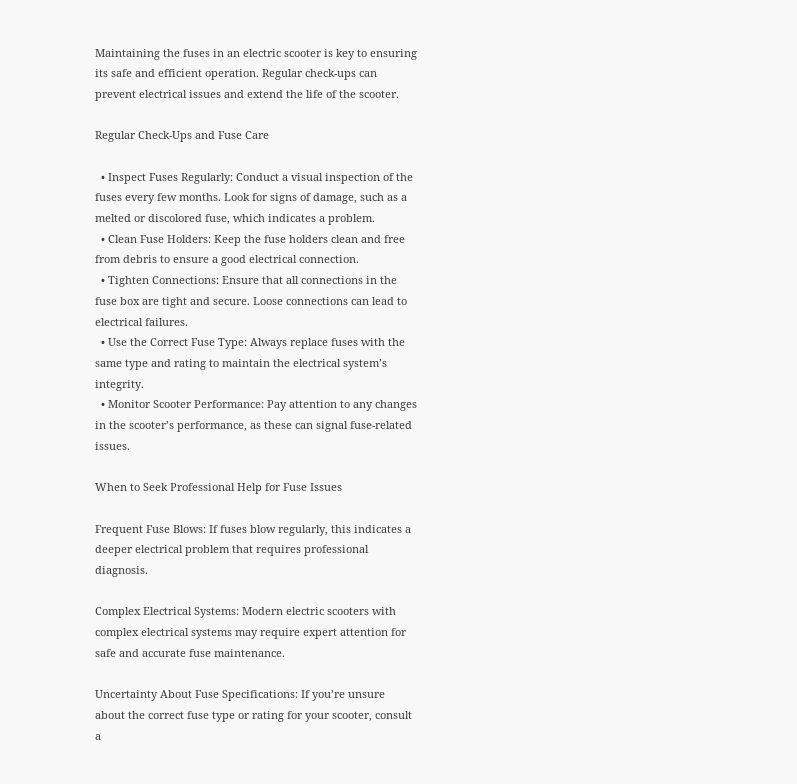Maintaining the fuses in an electric scooter is key to ensuring its safe and efficient operation. Regular check-ups can prevent electrical issues and extend the life of the scooter.

Regular Check-Ups and Fuse Care

  • Inspect Fuses Regularly: Conduct a visual inspection of the fuses every few months. Look for signs of damage, such as a melted or discolored fuse, which indicates a problem.
  • Clean Fuse Holders: Keep the fuse holders clean and free from debris to ensure a good electrical connection.
  • Tighten Connections: Ensure that all connections in the fuse box are tight and secure. Loose connections can lead to electrical failures.
  • Use the Correct Fuse Type: Always replace fuses with the same type and rating to maintain the electrical system’s integrity.
  • Monitor Scooter Performance: Pay attention to any changes in the scooter’s performance, as these can signal fuse-related issues.

When to Seek Professional Help for Fuse Issues

Frequent Fuse Blows: If fuses blow regularly, this indicates a deeper electrical problem that requires professional diagnosis.

Complex Electrical Systems: Modern electric scooters with complex electrical systems may require expert attention for safe and accurate fuse maintenance.

Uncertainty About Fuse Specifications: If you’re unsure about the correct fuse type or rating for your scooter, consult a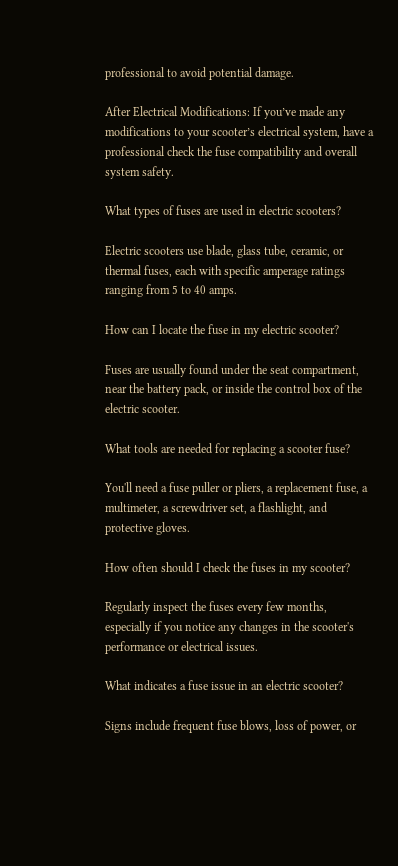professional to avoid potential damage.

After Electrical Modifications: If you’ve made any modifications to your scooter’s electrical system, have a professional check the fuse compatibility and overall system safety.

What types of fuses are used in electric scooters?

Electric scooters use blade, glass tube, ceramic, or thermal fuses, each with specific amperage ratings ranging from 5 to 40 amps.

How can I locate the fuse in my electric scooter?

Fuses are usually found under the seat compartment, near the battery pack, or inside the control box of the electric scooter.

What tools are needed for replacing a scooter fuse?

You'll need a fuse puller or pliers, a replacement fuse, a multimeter, a screwdriver set, a flashlight, and protective gloves.

How often should I check the fuses in my scooter?

Regularly inspect the fuses every few months, especially if you notice any changes in the scooter's performance or electrical issues.

What indicates a fuse issue in an electric scooter?

Signs include frequent fuse blows, loss of power, or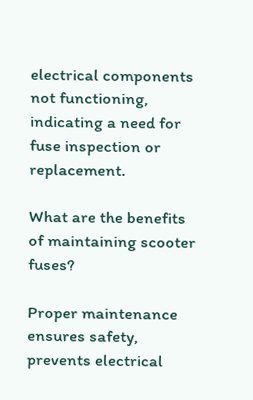electrical components not functioning, indicating a need for fuse inspection or replacement.

What are the benefits of maintaining scooter fuses?

Proper maintenance ensures safety, prevents electrical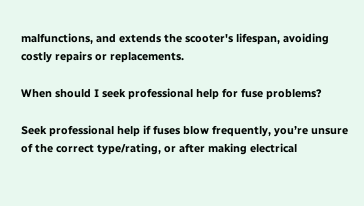malfunctions, and extends the scooter's lifespan, avoiding costly repairs or replacements.

When should I seek professional help for fuse problems?

Seek professional help if fuses blow frequently, you’re unsure of the correct type/rating, or after making electrical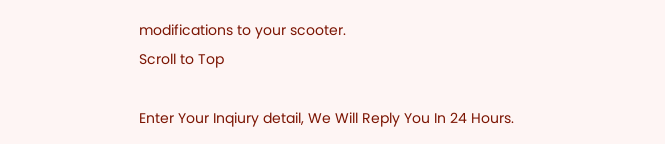modifications to your scooter.
Scroll to Top

Enter Your Inqiury detail, We Will Reply You In 24 Hours.